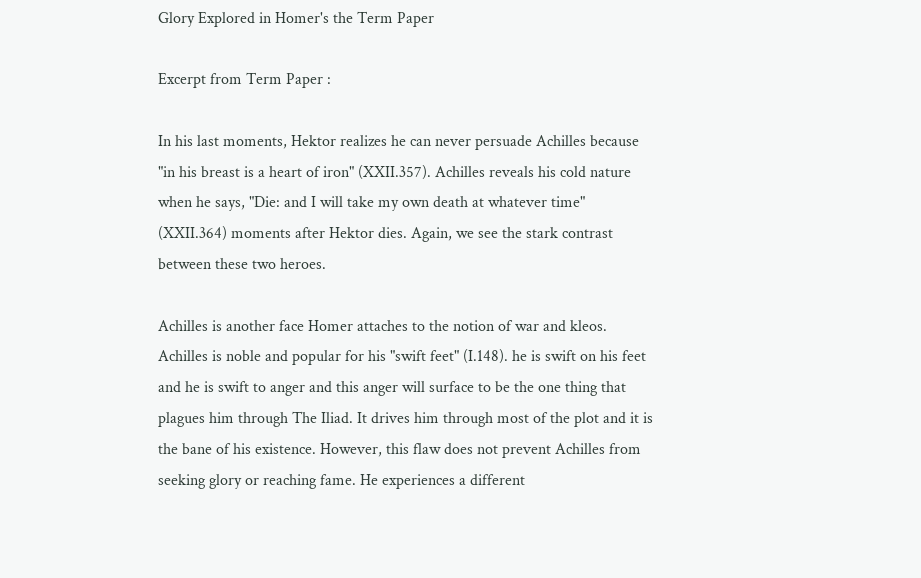Glory Explored in Homer's the Term Paper

Excerpt from Term Paper :

In his last moments, Hektor realizes he can never persuade Achilles because "in his breast is a heart of iron" (XXII.357). Achilles reveals his cold nature when he says, "Die: and I will take my own death at whatever time" (XXII.364) moments after Hektor dies. Again, we see the stark contrast between these two heroes.

Achilles is another face Homer attaches to the notion of war and kleos. Achilles is noble and popular for his "swift feet" (I.148). he is swift on his feet and he is swift to anger and this anger will surface to be the one thing that plagues him through The Iliad. It drives him through most of the plot and it is the bane of his existence. However, this flaw does not prevent Achilles from seeking glory or reaching fame. He experiences a different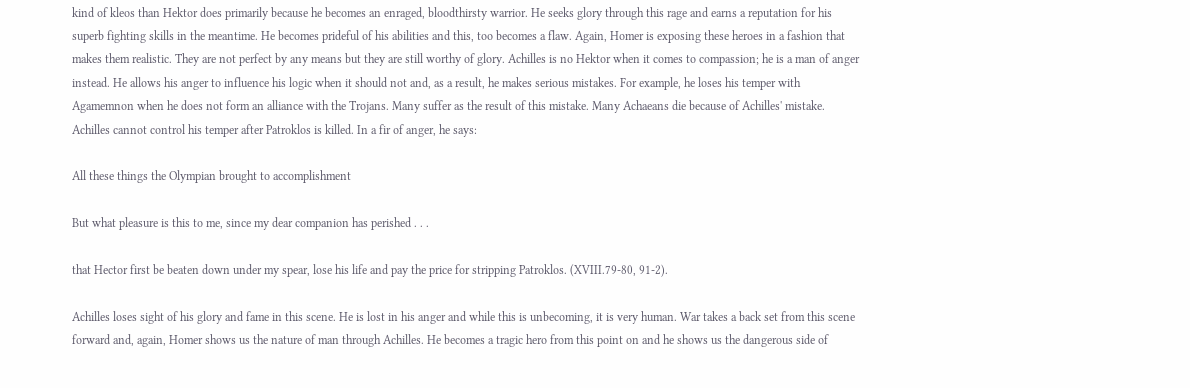kind of kleos than Hektor does primarily because he becomes an enraged, bloodthirsty warrior. He seeks glory through this rage and earns a reputation for his superb fighting skills in the meantime. He becomes prideful of his abilities and this, too becomes a flaw. Again, Homer is exposing these heroes in a fashion that makes them realistic. They are not perfect by any means but they are still worthy of glory. Achilles is no Hektor when it comes to compassion; he is a man of anger instead. He allows his anger to influence his logic when it should not and, as a result, he makes serious mistakes. For example, he loses his temper with Agamemnon when he does not form an alliance with the Trojans. Many suffer as the result of this mistake. Many Achaeans die because of Achilles' mistake. Achilles cannot control his temper after Patroklos is killed. In a fir of anger, he says:

All these things the Olympian brought to accomplishment

But what pleasure is this to me, since my dear companion has perished . . .

that Hector first be beaten down under my spear, lose his life and pay the price for stripping Patroklos. (XVIII.79-80, 91-2).

Achilles loses sight of his glory and fame in this scene. He is lost in his anger and while this is unbecoming, it is very human. War takes a back set from this scene forward and, again, Homer shows us the nature of man through Achilles. He becomes a tragic hero from this point on and he shows us the dangerous side of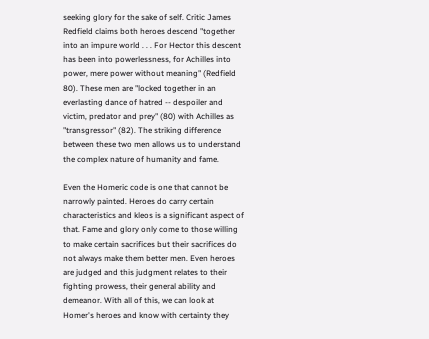seeking glory for the sake of self. Critic James Redfield claims both heroes descend "together into an impure world . . . For Hector this descent has been into powerlessness, for Achilles into power, mere power without meaning" (Redfield 80). These men are "locked together in an everlasting dance of hatred -- despoiler and victim, predator and prey" (80) with Achilles as "transgressor" (82). The striking difference between these two men allows us to understand the complex nature of humanity and fame.

Even the Homeric code is one that cannot be narrowly painted. Heroes do carry certain characteristics and kleos is a significant aspect of that. Fame and glory only come to those willing to make certain sacrifices but their sacrifices do not always make them better men. Even heroes are judged and this judgment relates to their fighting prowess, their general ability and demeanor. With all of this, we can look at Homer's heroes and know with certainty they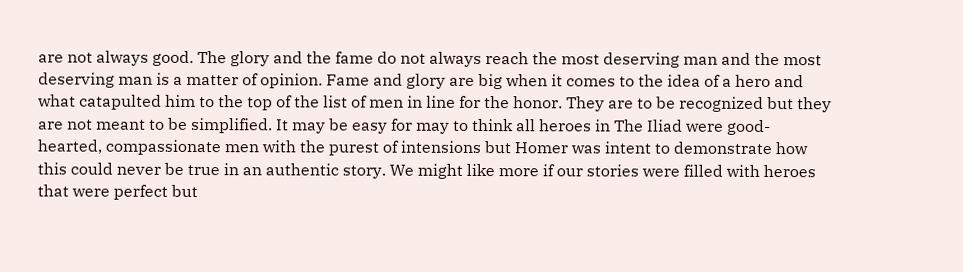are not always good. The glory and the fame do not always reach the most deserving man and the most deserving man is a matter of opinion. Fame and glory are big when it comes to the idea of a hero and what catapulted him to the top of the list of men in line for the honor. They are to be recognized but they are not meant to be simplified. It may be easy for may to think all heroes in The Iliad were good-hearted, compassionate men with the purest of intensions but Homer was intent to demonstrate how this could never be true in an authentic story. We might like more if our stories were filled with heroes that were perfect but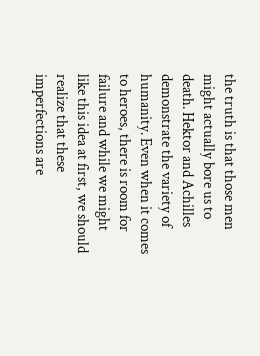the truth is that those men might actually bore us to death. Hektor and Achilles demonstrate the variety of humanity. Even when it comes to heroes, there is room for failure and while we might like this idea at first, we should realize that these imperfections are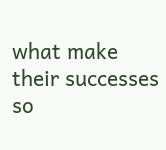what make their successes so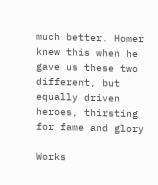much better. Homer knew this when he gave us these two different, but equally driven heroes, thirsting for fame and glory

Works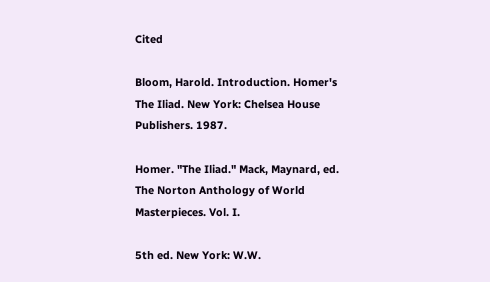Cited

Bloom, Harold. Introduction. Homer's The Iliad. New York: Chelsea House Publishers. 1987.

Homer. "The Iliad." Mack, Maynard, ed. The Norton Anthology of World Masterpieces. Vol. I.

5th ed. New York: W.W.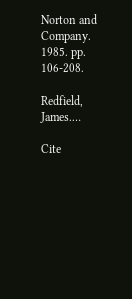Norton and Company. 1985. pp. 106-208.

Redfield, James.…

Cite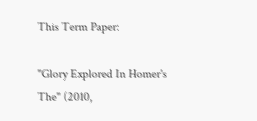This Term Paper:

"Glory Explored In Homer's The" (2010,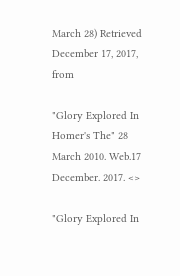March 28) Retrieved December 17, 2017, from

"Glory Explored In Homer's The" 28 March 2010. Web.17 December. 2017. <>

"Glory Explored In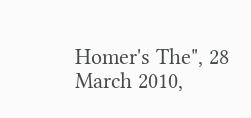Homer's The", 28 March 2010,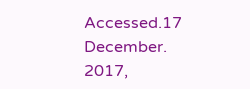Accessed.17 December. 2017,